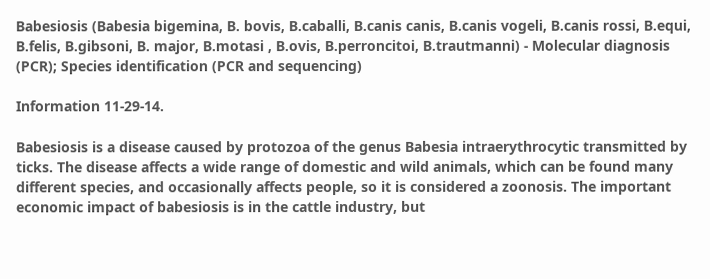Babesiosis (Babesia bigemina, B. bovis, B.caballi, B.canis canis, B.canis vogeli, B.canis rossi, B.equi, B.felis, B.gibsoni, B. major, B.motasi , B.ovis, B.perroncitoi, B.trautmanni) - Molecular diagnosis (PCR); Species identification (PCR and sequencing)

Information 11-29-14.

Babesiosis is a disease caused by protozoa of the genus Babesia intraerythrocytic transmitted by ticks. The disease affects a wide range of domestic and wild animals, which can be found many different species, and occasionally affects people, so it is considered a zoonosis. The important economic impact of babesiosis is in the cattle industry, but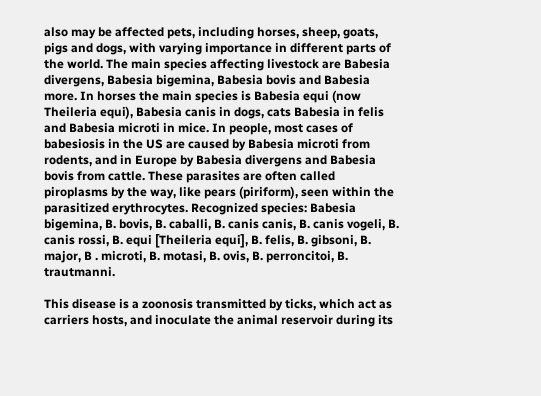also may be affected pets, including horses, sheep, goats, pigs and dogs, with varying importance in different parts of the world. The main species affecting livestock are Babesia divergens, Babesia bigemina, Babesia bovis and Babesia more. In horses the main species is Babesia equi (now Theileria equi), Babesia canis in dogs, cats Babesia in felis and Babesia microti in mice. In people, most cases of babesiosis in the US are caused by Babesia microti from rodents, and in Europe by Babesia divergens and Babesia bovis from cattle. These parasites are often called piroplasms by the way, like pears (piriform), seen within the parasitized erythrocytes. Recognized species: Babesia bigemina, B. bovis, B. caballi, B. canis canis, B. canis vogeli, B. canis rossi, B. equi [Theileria equi], B. felis, B. gibsoni, B. major, B . microti, B. motasi, B. ovis, B. perroncitoi, B. trautmanni.

This disease is a zoonosis transmitted by ticks, which act as carriers hosts, and inoculate the animal reservoir during its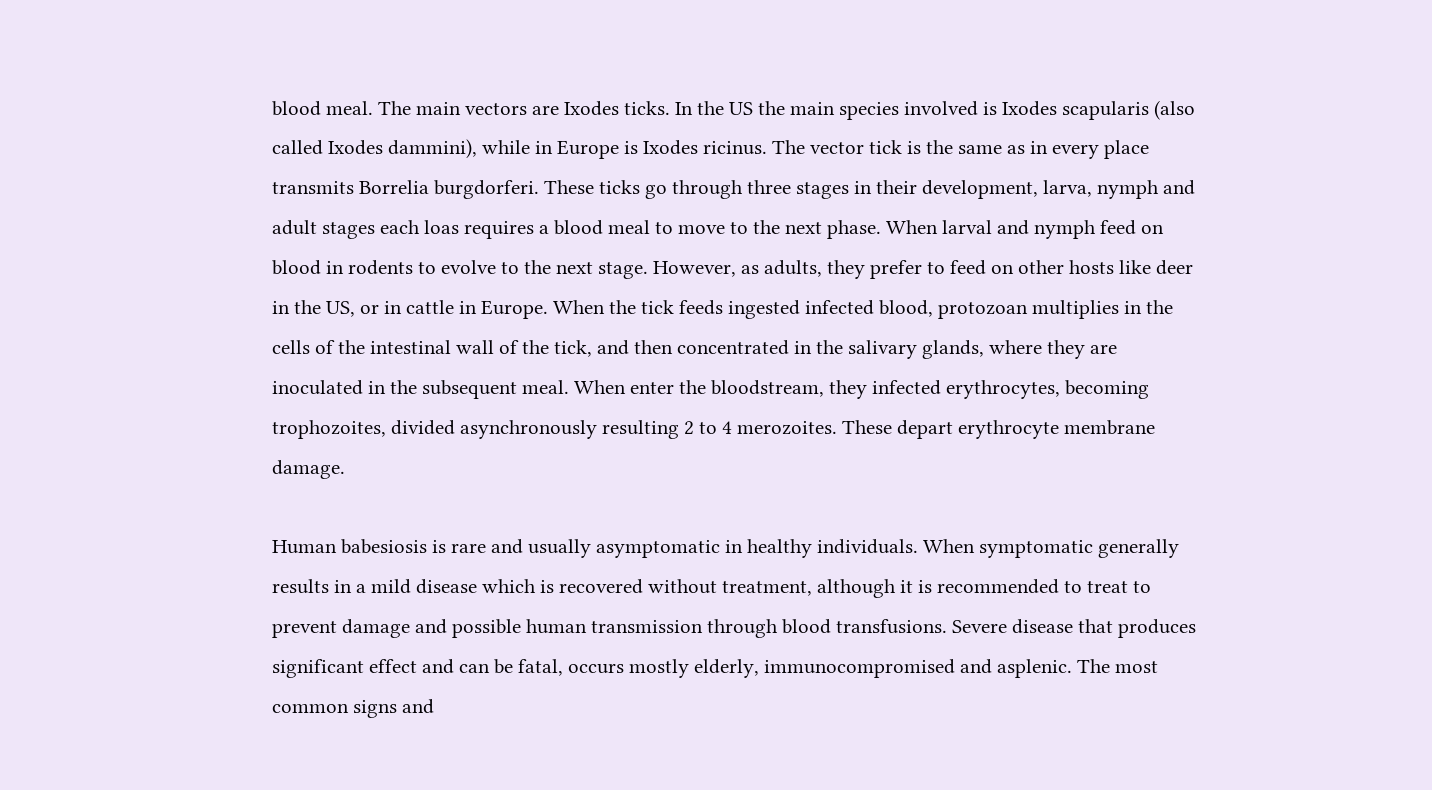blood meal. The main vectors are Ixodes ticks. In the US the main species involved is Ixodes scapularis (also called Ixodes dammini), while in Europe is Ixodes ricinus. The vector tick is the same as in every place transmits Borrelia burgdorferi. These ticks go through three stages in their development, larva, nymph and adult stages each loas requires a blood meal to move to the next phase. When larval and nymph feed on blood in rodents to evolve to the next stage. However, as adults, they prefer to feed on other hosts like deer in the US, or in cattle in Europe. When the tick feeds ingested infected blood, protozoan multiplies in the cells of the intestinal wall of the tick, and then concentrated in the salivary glands, where they are inoculated in the subsequent meal. When enter the bloodstream, they infected erythrocytes, becoming trophozoites, divided asynchronously resulting 2 to 4 merozoites. These depart erythrocyte membrane damage.

Human babesiosis is rare and usually asymptomatic in healthy individuals. When symptomatic generally results in a mild disease which is recovered without treatment, although it is recommended to treat to prevent damage and possible human transmission through blood transfusions. Severe disease that produces significant effect and can be fatal, occurs mostly elderly, immunocompromised and asplenic. The most common signs and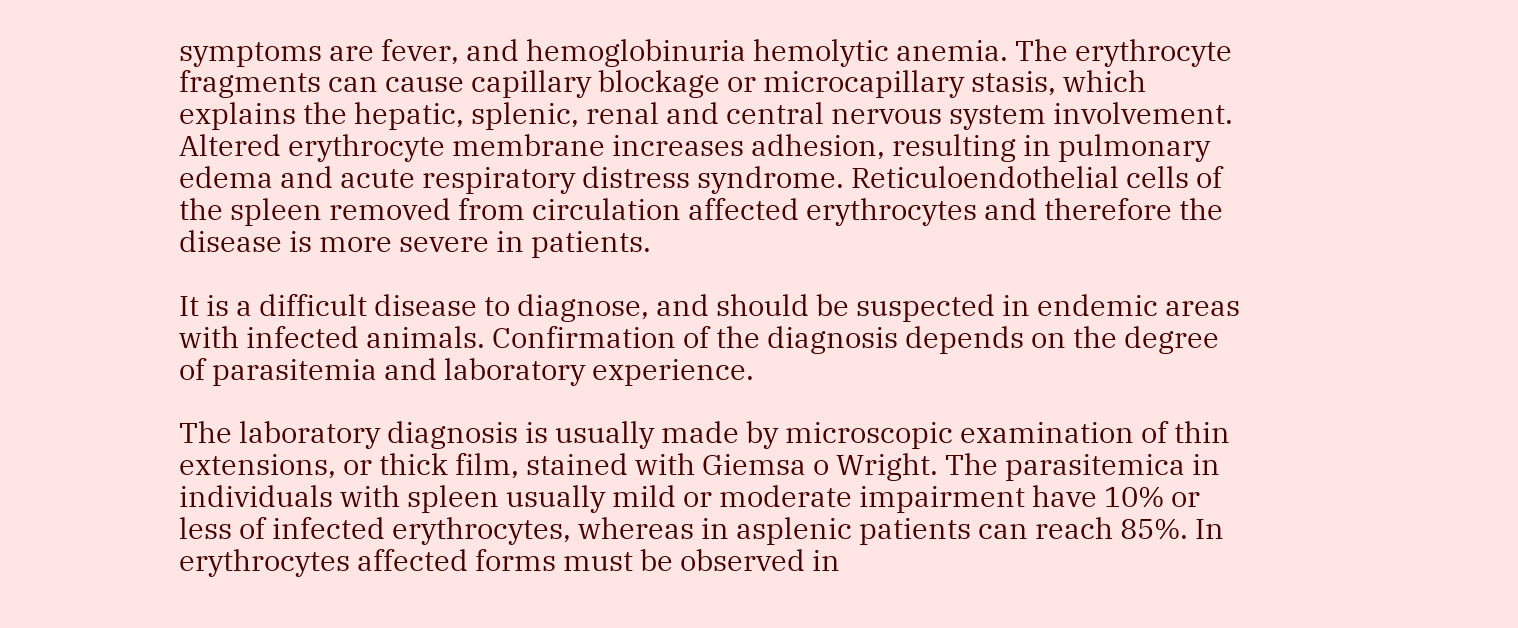symptoms are fever, and hemoglobinuria hemolytic anemia. The erythrocyte fragments can cause capillary blockage or microcapillary stasis, which explains the hepatic, splenic, renal and central nervous system involvement. Altered erythrocyte membrane increases adhesion, resulting in pulmonary edema and acute respiratory distress syndrome. Reticuloendothelial cells of the spleen removed from circulation affected erythrocytes and therefore the disease is more severe in patients.

It is a difficult disease to diagnose, and should be suspected in endemic areas with infected animals. Confirmation of the diagnosis depends on the degree of parasitemia and laboratory experience.

The laboratory diagnosis is usually made by microscopic examination of thin extensions, or thick film, stained with Giemsa o Wright. The parasitemica in individuals with spleen usually mild or moderate impairment have 10% or less of infected erythrocytes, whereas in asplenic patients can reach 85%. In erythrocytes affected forms must be observed in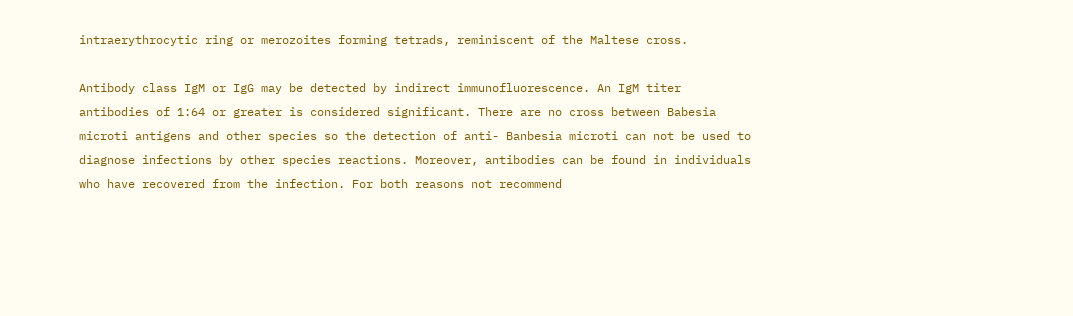intraerythrocytic ring or merozoites forming tetrads, reminiscent of the Maltese cross.

Antibody class IgM or IgG may be detected by indirect immunofluorescence. An IgM titer antibodies of 1:64 or greater is considered significant. There are no cross between Babesia microti antigens and other species so the detection of anti- Banbesia microti can not be used to diagnose infections by other species reactions. Moreover, antibodies can be found in individuals who have recovered from the infection. For both reasons not recommend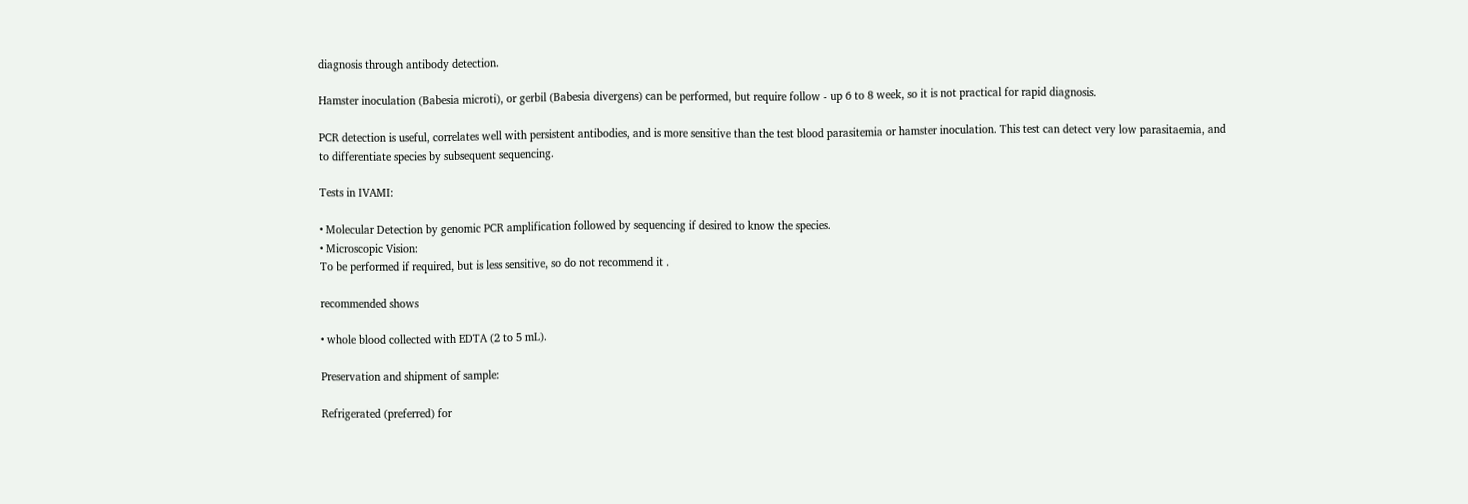diagnosis through antibody detection.

Hamster inoculation (Babesia microti), or gerbil (Babesia divergens) can be performed, but require follow - up 6 to 8 week, so it is not practical for rapid diagnosis.

PCR detection is useful, correlates well with persistent antibodies, and is more sensitive than the test blood parasitemia or hamster inoculation. This test can detect very low parasitaemia, and to differentiate species by subsequent sequencing.

Tests in IVAMI:

• Molecular Detection by genomic PCR amplification followed by sequencing if desired to know the species.
• Microscopic Vision:
To be performed if required, but is less sensitive, so do not recommend it .

recommended shows

• whole blood collected with EDTA (2 to 5 mL).

Preservation and shipment of sample:

Refrigerated (preferred) for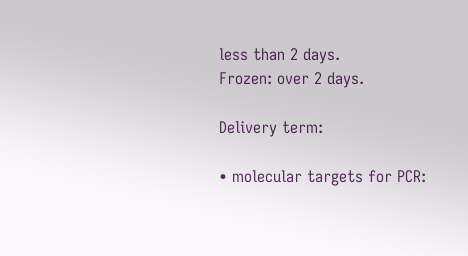less than 2 days.
Frozen: over 2 days.

Delivery term:

• molecular targets for PCR: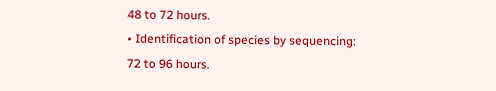48 to 72 hours.
• Identification of species by sequencing: 72 to 96 hours.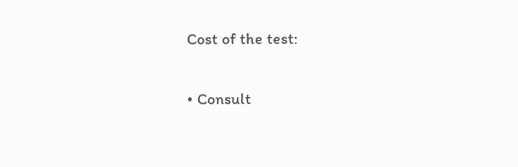Cost of the test:

• Consult